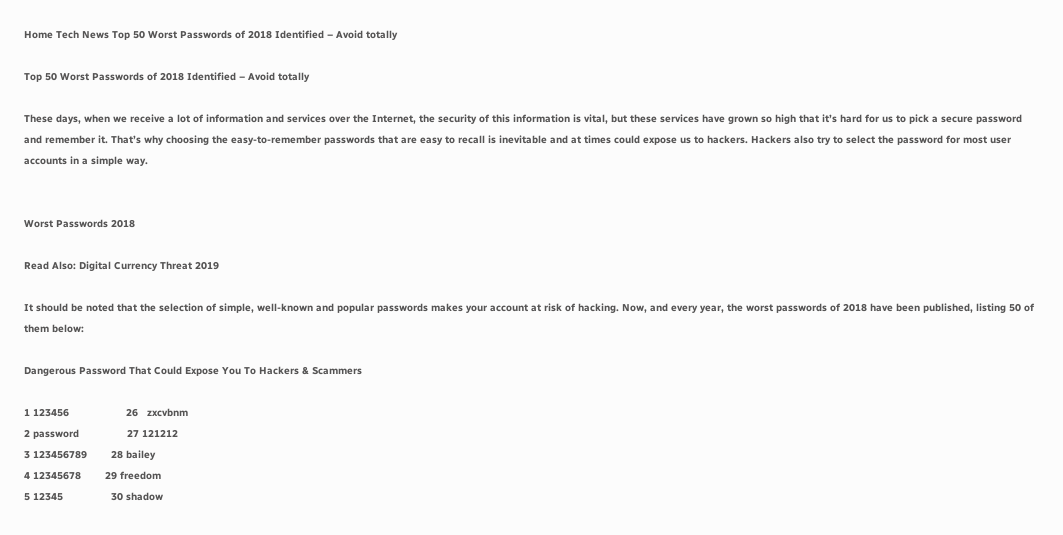Home Tech News Top 50 Worst Passwords of 2018 Identified – Avoid totally

Top 50 Worst Passwords of 2018 Identified – Avoid totally

These days, when we receive a lot of information and services over the Internet, the security of this information is vital, but these services have grown so high that it’s hard for us to pick a secure password and remember it. That’s why choosing the easy-to-remember passwords that are easy to recall is inevitable and at times could expose us to hackers. Hackers also try to select the password for most user accounts in a simple way.


Worst Passwords 2018

Read Also: Digital Currency Threat 2019

It should be noted that the selection of simple, well-known and popular passwords makes your account at risk of hacking. Now, and every year, the worst passwords of 2018 have been published, listing 50 of them below:

Dangerous Password That Could Expose You To Hackers & Scammers

1 123456                   26   zxcvbnm
2 password                27 121212
3 123456789        28 bailey
4 12345678        29 freedom
5 12345                30 shadow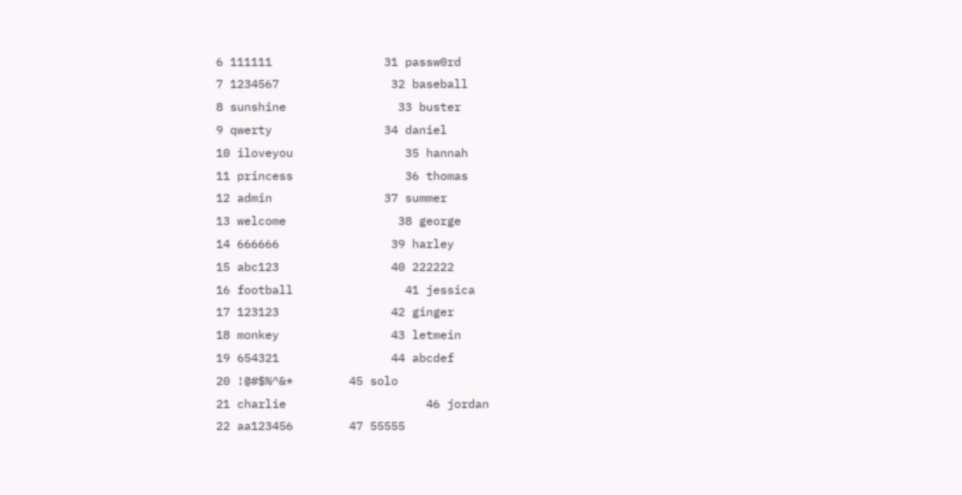6 111111                31 passw0rd
7 1234567                32 baseball
8 sunshine                33 buster
9 qwerty                34 daniel
10 iloveyou                35 hannah
11 princess                36 thomas
12 admin                37 summer
13 welcome                38 george
14 666666                39 harley
15 abc123                40 222222
16 football                41 jessica
17 123123                42 ginger
18 monkey                43 letmein
19 654321                44 abcdef
20 !@#$%^&*        45 solo
21 charlie                    46 jordan
22 aa123456        47 55555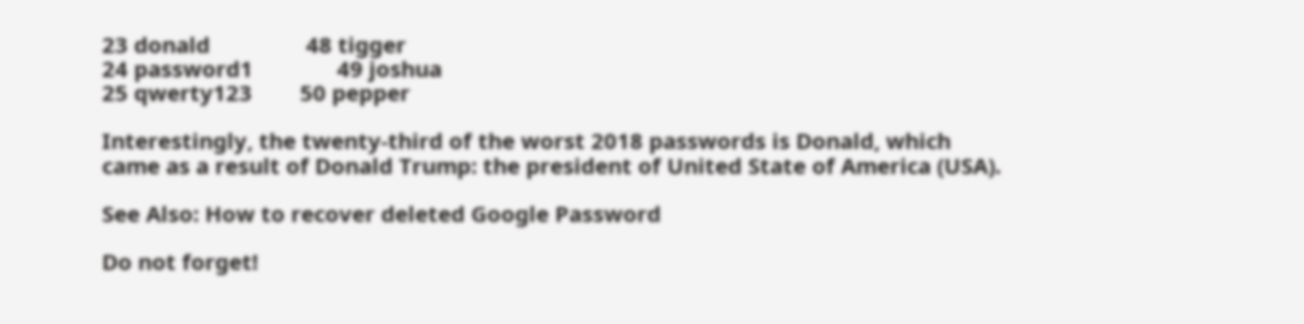23 donald                48 tigger
24 password1              49 joshua
25 qwerty123        50 pepper

Interestingly, the twenty-third of the worst 2018 passwords is Donald, which came as a result of Donald Trump: the president of United State of America (USA).

See Also: How to recover deleted Google Password

Do not forget!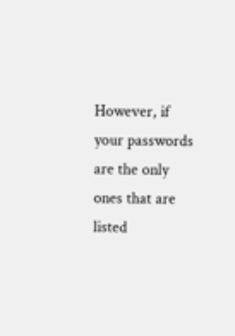However, if your passwords are the only ones that are listed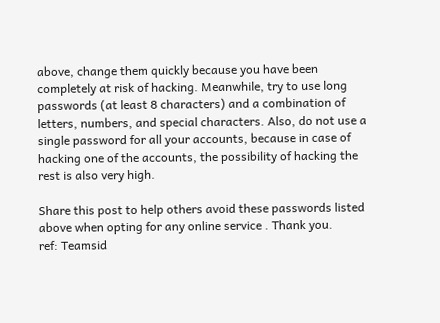above, change them quickly because you have been completely at risk of hacking. Meanwhile, try to use long passwords (at least 8 characters) and a combination of letters, numbers, and special characters. Also, do not use a single password for all your accounts, because in case of hacking one of the accounts, the possibility of hacking the rest is also very high.

Share this post to help others avoid these passwords listed above when opting for any online service . Thank you.
ref: Teamsid